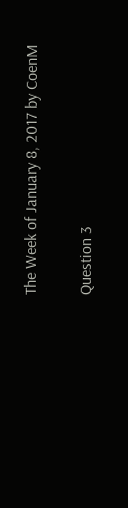The Week of January 8, 2017 by CoenM

Question 3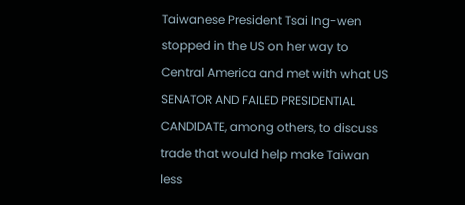Taiwanese President Tsai Ing-wen stopped in the US on her way to Central America and met with what US SENATOR AND FAILED PRESIDENTIAL CANDIDATE, among others, to discuss trade that would help make Taiwan less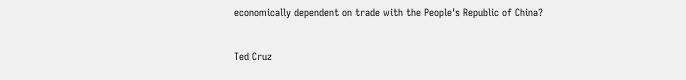economically dependent on trade with the People's Republic of China?

Ted Cruz